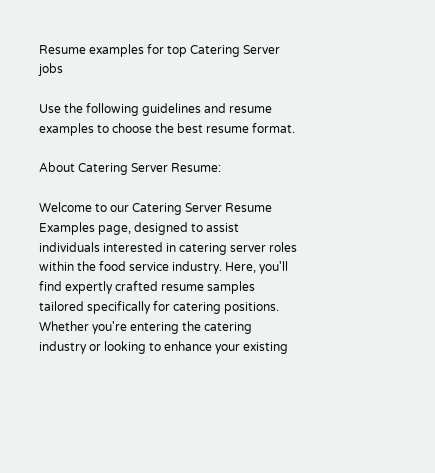Resume examples for top Catering Server jobs

Use the following guidelines and resume examples to choose the best resume format.

About Catering Server Resume:

Welcome to our Catering Server Resume Examples page, designed to assist individuals interested in catering server roles within the food service industry. Here, you'll find expertly crafted resume samples tailored specifically for catering positions. Whether you're entering the catering industry or looking to enhance your existing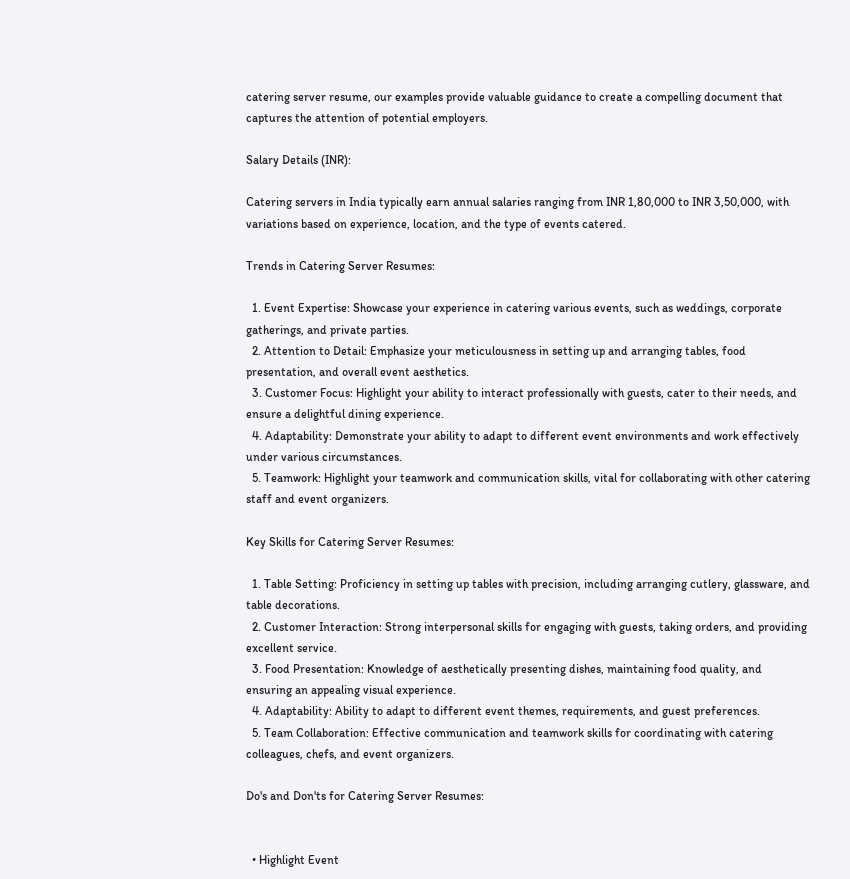catering server resume, our examples provide valuable guidance to create a compelling document that captures the attention of potential employers.

Salary Details (INR):

Catering servers in India typically earn annual salaries ranging from INR 1,80,000 to INR 3,50,000, with variations based on experience, location, and the type of events catered.

Trends in Catering Server Resumes:

  1. Event Expertise: Showcase your experience in catering various events, such as weddings, corporate gatherings, and private parties.
  2. Attention to Detail: Emphasize your meticulousness in setting up and arranging tables, food presentation, and overall event aesthetics.
  3. Customer Focus: Highlight your ability to interact professionally with guests, cater to their needs, and ensure a delightful dining experience.
  4. Adaptability: Demonstrate your ability to adapt to different event environments and work effectively under various circumstances.
  5. Teamwork: Highlight your teamwork and communication skills, vital for collaborating with other catering staff and event organizers.

Key Skills for Catering Server Resumes:

  1. Table Setting: Proficiency in setting up tables with precision, including arranging cutlery, glassware, and table decorations.
  2. Customer Interaction: Strong interpersonal skills for engaging with guests, taking orders, and providing excellent service.
  3. Food Presentation: Knowledge of aesthetically presenting dishes, maintaining food quality, and ensuring an appealing visual experience.
  4. Adaptability: Ability to adapt to different event themes, requirements, and guest preferences.
  5. Team Collaboration: Effective communication and teamwork skills for coordinating with catering colleagues, chefs, and event organizers.

Do's and Don'ts for Catering Server Resumes:


  • Highlight Event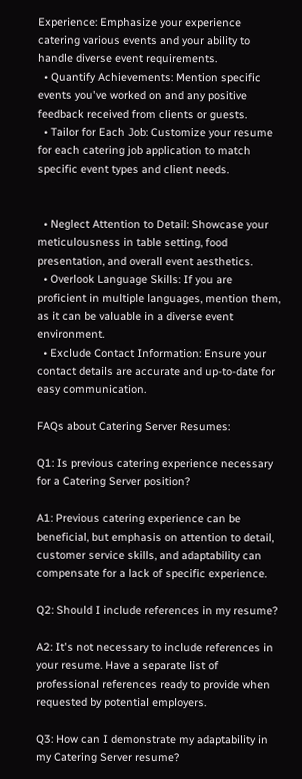Experience: Emphasize your experience catering various events and your ability to handle diverse event requirements.
  • Quantify Achievements: Mention specific events you've worked on and any positive feedback received from clients or guests.
  • Tailor for Each Job: Customize your resume for each catering job application to match specific event types and client needs.


  • Neglect Attention to Detail: Showcase your meticulousness in table setting, food presentation, and overall event aesthetics.
  • Overlook Language Skills: If you are proficient in multiple languages, mention them, as it can be valuable in a diverse event environment.
  • Exclude Contact Information: Ensure your contact details are accurate and up-to-date for easy communication.

FAQs about Catering Server Resumes:

Q1: Is previous catering experience necessary for a Catering Server position?

A1: Previous catering experience can be beneficial, but emphasis on attention to detail, customer service skills, and adaptability can compensate for a lack of specific experience.

Q2: Should I include references in my resume?

A2: It's not necessary to include references in your resume. Have a separate list of professional references ready to provide when requested by potential employers.

Q3: How can I demonstrate my adaptability in my Catering Server resume?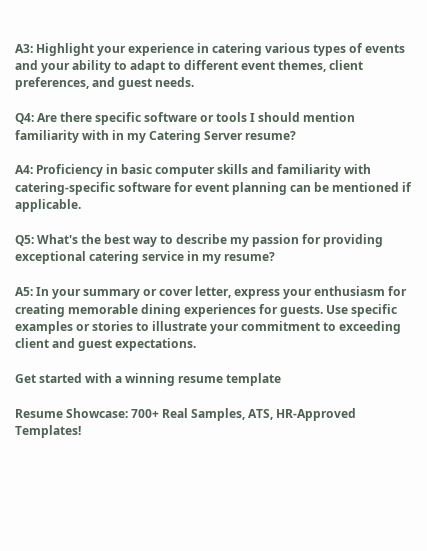A3: Highlight your experience in catering various types of events and your ability to adapt to different event themes, client preferences, and guest needs.

Q4: Are there specific software or tools I should mention familiarity with in my Catering Server resume?

A4: Proficiency in basic computer skills and familiarity with catering-specific software for event planning can be mentioned if applicable.

Q5: What's the best way to describe my passion for providing exceptional catering service in my resume?

A5: In your summary or cover letter, express your enthusiasm for creating memorable dining experiences for guests. Use specific examples or stories to illustrate your commitment to exceeding client and guest expectations.

Get started with a winning resume template

Resume Showcase: 700+ Real Samples, ATS, HR-Approved Templates!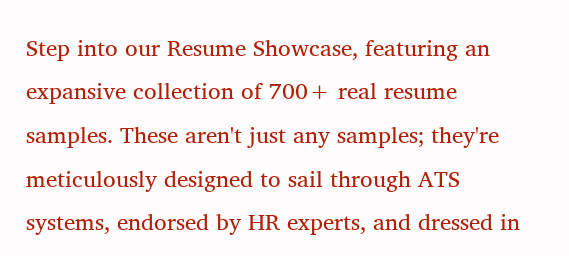Step into our Resume Showcase, featuring an expansive collection of 700+ real resume samples. These aren't just any samples; they're meticulously designed to sail through ATS systems, endorsed by HR experts, and dressed in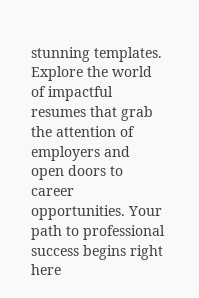stunning templates. Explore the world of impactful resumes that grab the attention of employers and open doors to career opportunities. Your path to professional success begins right here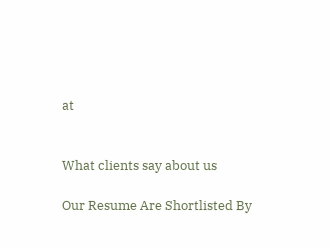at


What clients say about us

Our Resume Are Shortlisted By